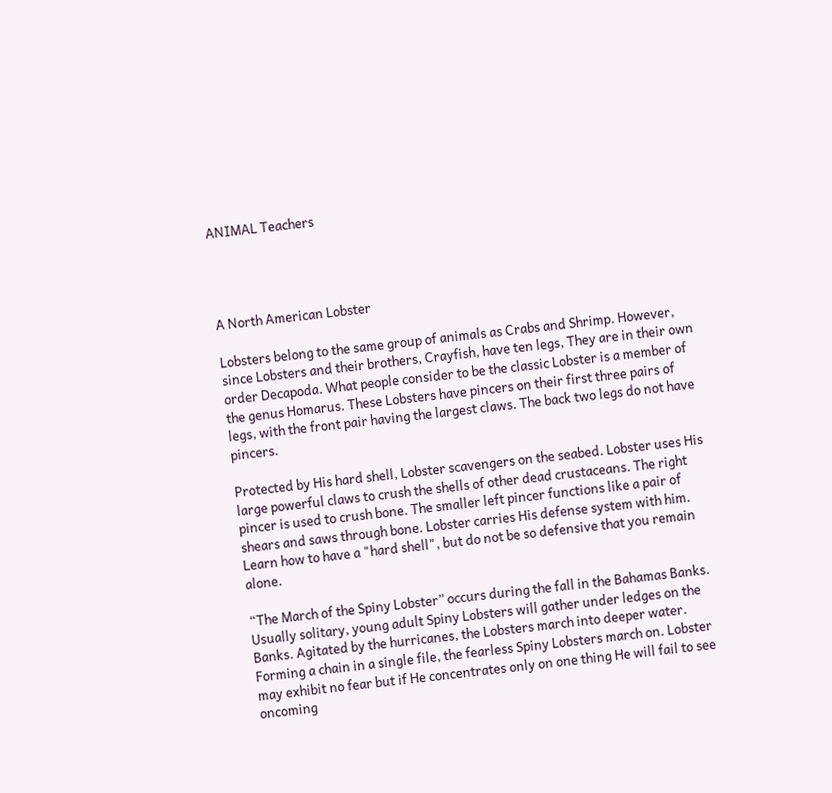ANIMAL Teachers




A North American Lobster

Lobsters belong to the same group of animals as Crabs and Shrimp. However, since Lobsters and their brothers, Crayfish, have ten legs, They are in their own order Decapoda. What people consider to be the classic Lobster is a member of the genus Homarus. These Lobsters have pincers on their first three pairs of legs, with the front pair having the largest claws. The back two legs do not have pincers.

Protected by His hard shell, Lobster scavengers on the seabed. Lobster uses His large powerful claws to crush the shells of other dead crustaceans. The right pincer is used to crush bone. The smaller left pincer functions like a pair of shears and saws through bone. Lobster carries His defense system with him. Learn how to have a "hard shell", but do not be so defensive that you remain alone.

“The March of the Spiny Lobster” occurs during the fall in the Bahamas Banks. Usually solitary, young adult Spiny Lobsters will gather under ledges on the Banks. Agitated by the hurricanes, the Lobsters march into deeper water. Forming a chain in a single file, the fearless Spiny Lobsters march on. Lobster may exhibit no fear but if He concentrates only on one thing He will fail to see oncoming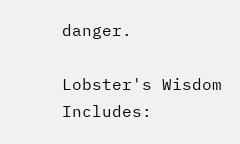danger.

Lobster's Wisdom Includes: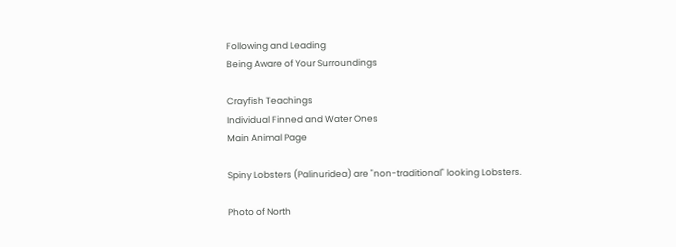Following and Leading
Being Aware of Your Surroundings

Crayfish Teachings
Individual Finned and Water Ones
Main Animal Page

Spiny Lobsters (Palinuridea) are "non-traditional" looking Lobsters.

Photo of North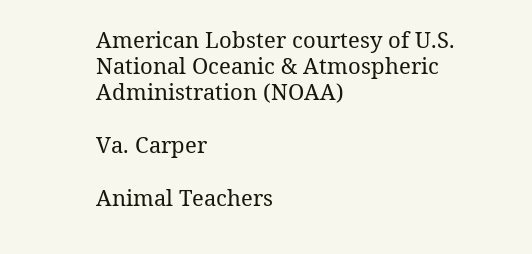American Lobster courtesy of U.S. National Oceanic & Atmospheric Administration (NOAA)

Va. Carper

Animal Teachers